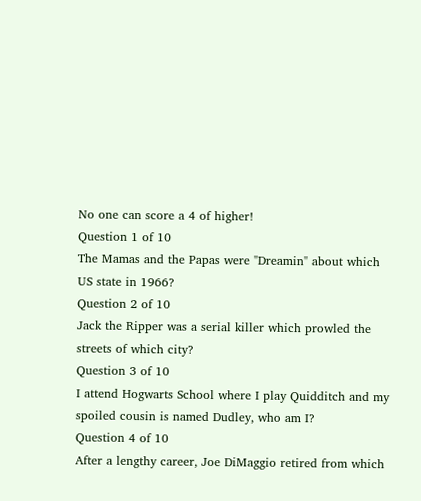No one can score a 4 of higher!
Question 1 of 10
The Mamas and the Papas were "Dreamin" about which US state in 1966?
Question 2 of 10
Jack the Ripper was a serial killer which prowled the streets of which city?
Question 3 of 10
I attend Hogwarts School where I play Quidditch and my spoiled cousin is named Dudley, who am I?
Question 4 of 10
After a lengthy career, Joe DiMaggio retired from which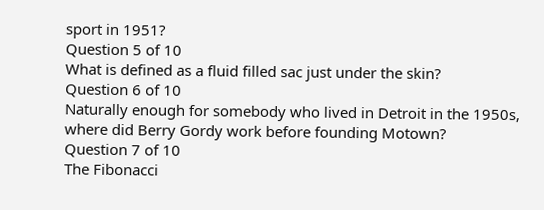sport in 1951?
Question 5 of 10
What is defined as a fluid filled sac just under the skin?
Question 6 of 10
Naturally enough for somebody who lived in Detroit in the 1950s, where did Berry Gordy work before founding Motown?
Question 7 of 10
The Fibonacci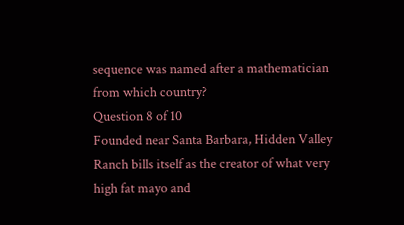sequence was named after a mathematician from which country?
Question 8 of 10
Founded near Santa Barbara, Hidden Valley Ranch bills itself as the creator of what very high fat mayo and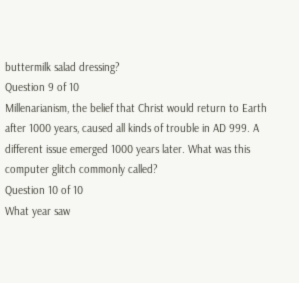buttermilk salad dressing?
Question 9 of 10
Millenarianism, the belief that Christ would return to Earth after 1000 years, caused all kinds of trouble in AD 999. A different issue emerged 1000 years later. What was this computer glitch commonly called?
Question 10 of 10
What year saw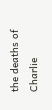the deaths of Charlie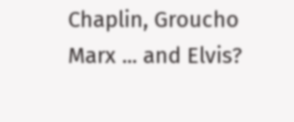Chaplin, Groucho Marx ... and Elvis?